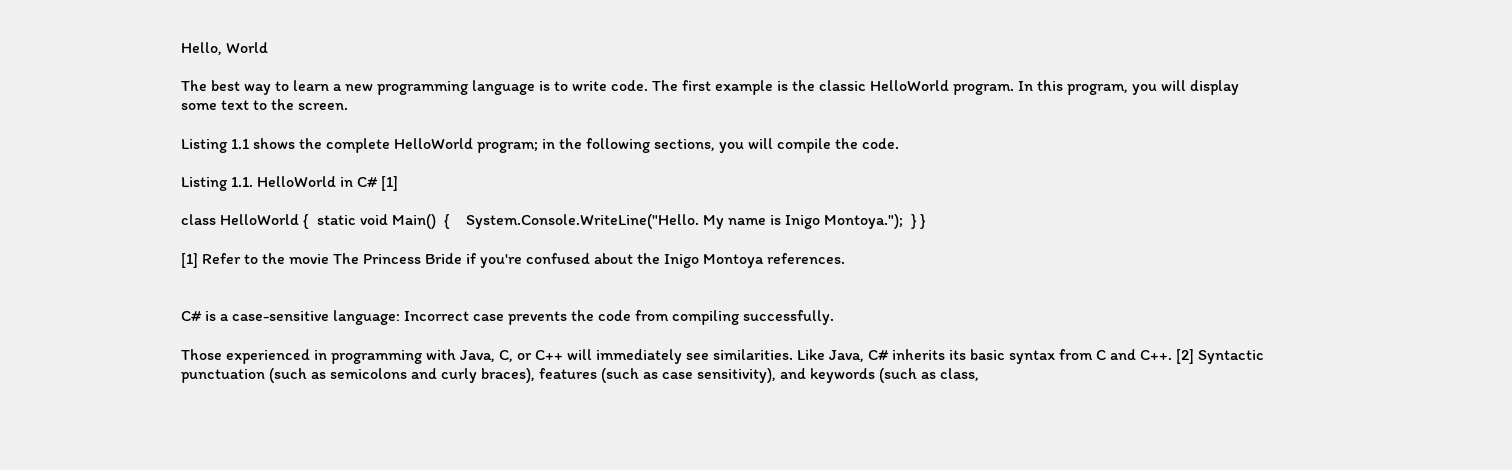Hello, World

The best way to learn a new programming language is to write code. The first example is the classic HelloWorld program. In this program, you will display some text to the screen.

Listing 1.1 shows the complete HelloWorld program; in the following sections, you will compile the code.

Listing 1.1. HelloWorld in C# [1]

class HelloWorld {  static void Main()  {    System.Console.WriteLine("Hello. My name is Inigo Montoya.");  } }

[1] Refer to the movie The Princess Bride if you're confused about the Inigo Montoya references.


C# is a case-sensitive language: Incorrect case prevents the code from compiling successfully.

Those experienced in programming with Java, C, or C++ will immediately see similarities. Like Java, C# inherits its basic syntax from C and C++. [2] Syntactic punctuation (such as semicolons and curly braces), features (such as case sensitivity), and keywords (such as class,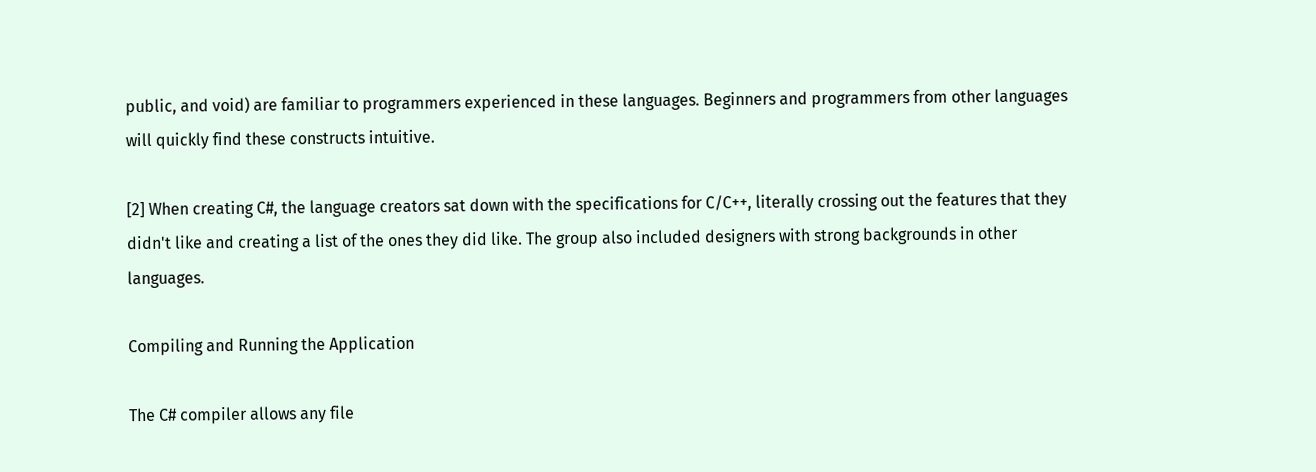public, and void) are familiar to programmers experienced in these languages. Beginners and programmers from other languages will quickly find these constructs intuitive.

[2] When creating C#, the language creators sat down with the specifications for C/C++, literally crossing out the features that they didn't like and creating a list of the ones they did like. The group also included designers with strong backgrounds in other languages.

Compiling and Running the Application

The C# compiler allows any file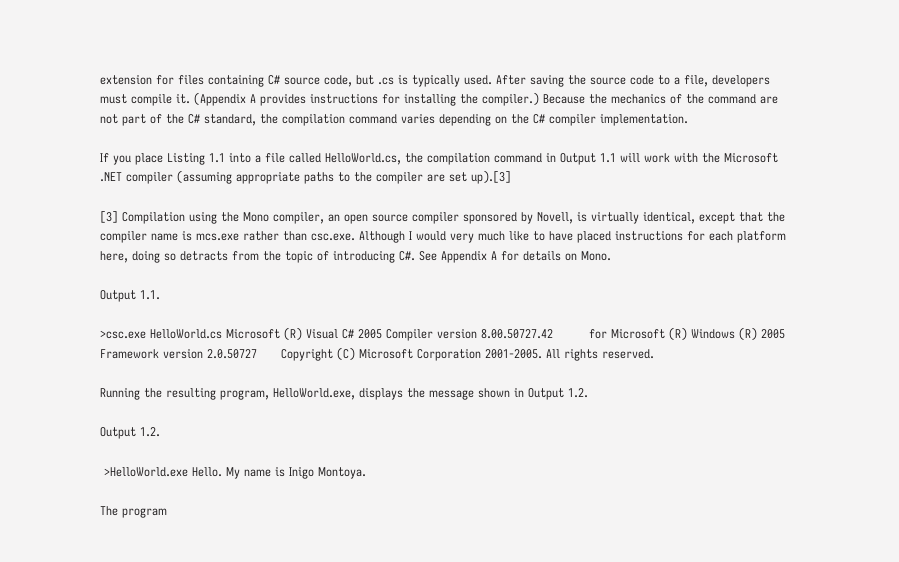extension for files containing C# source code, but .cs is typically used. After saving the source code to a file, developers must compile it. (Appendix A provides instructions for installing the compiler.) Because the mechanics of the command are not part of the C# standard, the compilation command varies depending on the C# compiler implementation.

If you place Listing 1.1 into a file called HelloWorld.cs, the compilation command in Output 1.1 will work with the Microsoft .NET compiler (assuming appropriate paths to the compiler are set up).[3]

[3] Compilation using the Mono compiler, an open source compiler sponsored by Novell, is virtually identical, except that the compiler name is mcs.exe rather than csc.exe. Although I would very much like to have placed instructions for each platform here, doing so detracts from the topic of introducing C#. See Appendix A for details on Mono.

Output 1.1.

>csc.exe HelloWorld.cs Microsoft (R) Visual C# 2005 Compiler version 8.00.50727.42         for Microsoft (R) Windows (R) 2005 Framework version 2.0.50727      Copyright (C) Microsoft Corporation 2001-2005. All rights reserved.

Running the resulting program, HelloWorld.exe, displays the message shown in Output 1.2.

Output 1.2.

 >HelloWorld.exe Hello. My name is Inigo Montoya.

The program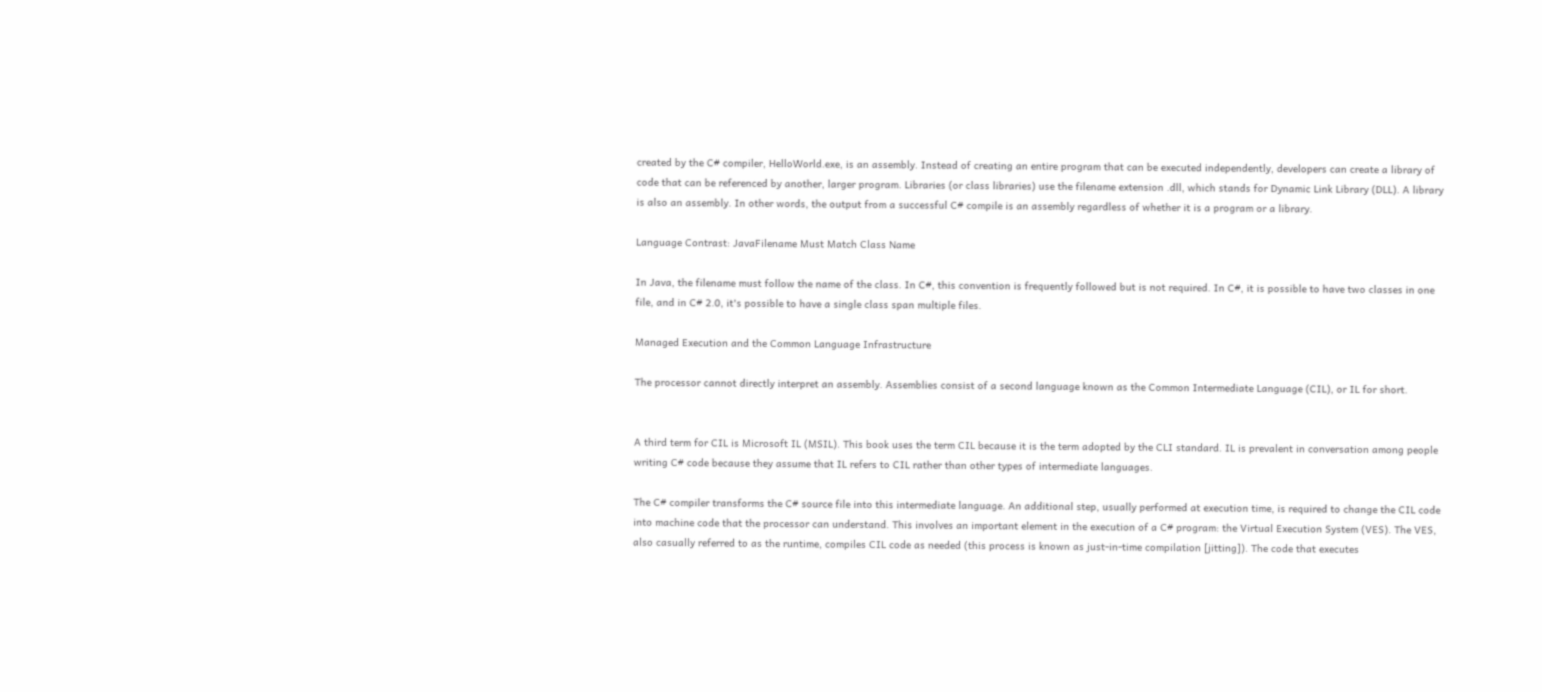created by the C# compiler, HelloWorld.exe, is an assembly. Instead of creating an entire program that can be executed independently, developers can create a library of code that can be referenced by another, larger program. Libraries (or class libraries) use the filename extension .dll, which stands for Dynamic Link Library (DLL). A library is also an assembly. In other words, the output from a successful C# compile is an assembly regardless of whether it is a program or a library.

Language Contrast: JavaFilename Must Match Class Name

In Java, the filename must follow the name of the class. In C#, this convention is frequently followed but is not required. In C#, it is possible to have two classes in one file, and in C# 2.0, it's possible to have a single class span multiple files.

Managed Execution and the Common Language Infrastructure

The processor cannot directly interpret an assembly. Assemblies consist of a second language known as the Common Intermediate Language (CIL), or IL for short.


A third term for CIL is Microsoft IL (MSIL). This book uses the term CIL because it is the term adopted by the CLI standard. IL is prevalent in conversation among people writing C# code because they assume that IL refers to CIL rather than other types of intermediate languages.

The C# compiler transforms the C# source file into this intermediate language. An additional step, usually performed at execution time, is required to change the CIL code into machine code that the processor can understand. This involves an important element in the execution of a C# program: the Virtual Execution System (VES). The VES, also casually referred to as the runtime, compiles CIL code as needed (this process is known as just-in-time compilation [jitting]). The code that executes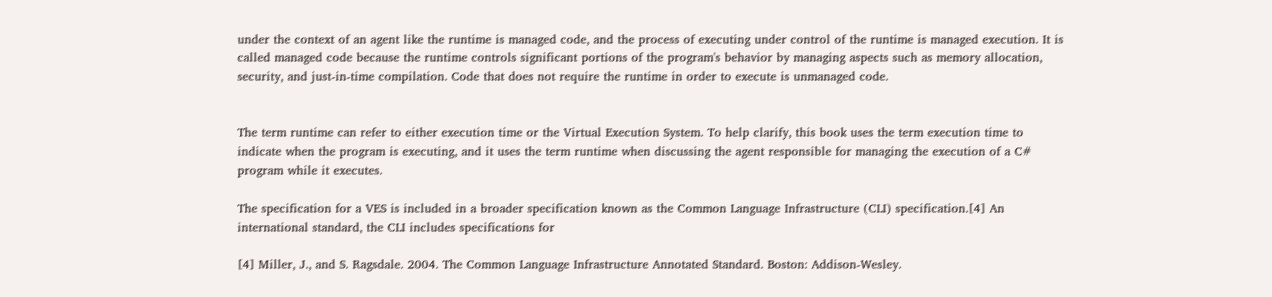under the context of an agent like the runtime is managed code, and the process of executing under control of the runtime is managed execution. It is called managed code because the runtime controls significant portions of the program's behavior by managing aspects such as memory allocation, security, and just-in-time compilation. Code that does not require the runtime in order to execute is unmanaged code.


The term runtime can refer to either execution time or the Virtual Execution System. To help clarify, this book uses the term execution time to indicate when the program is executing, and it uses the term runtime when discussing the agent responsible for managing the execution of a C# program while it executes.

The specification for a VES is included in a broader specification known as the Common Language Infrastructure (CLI) specification.[4] An international standard, the CLI includes specifications for

[4] Miller, J., and S. Ragsdale. 2004. The Common Language Infrastructure Annotated Standard. Boston: Addison-Wesley.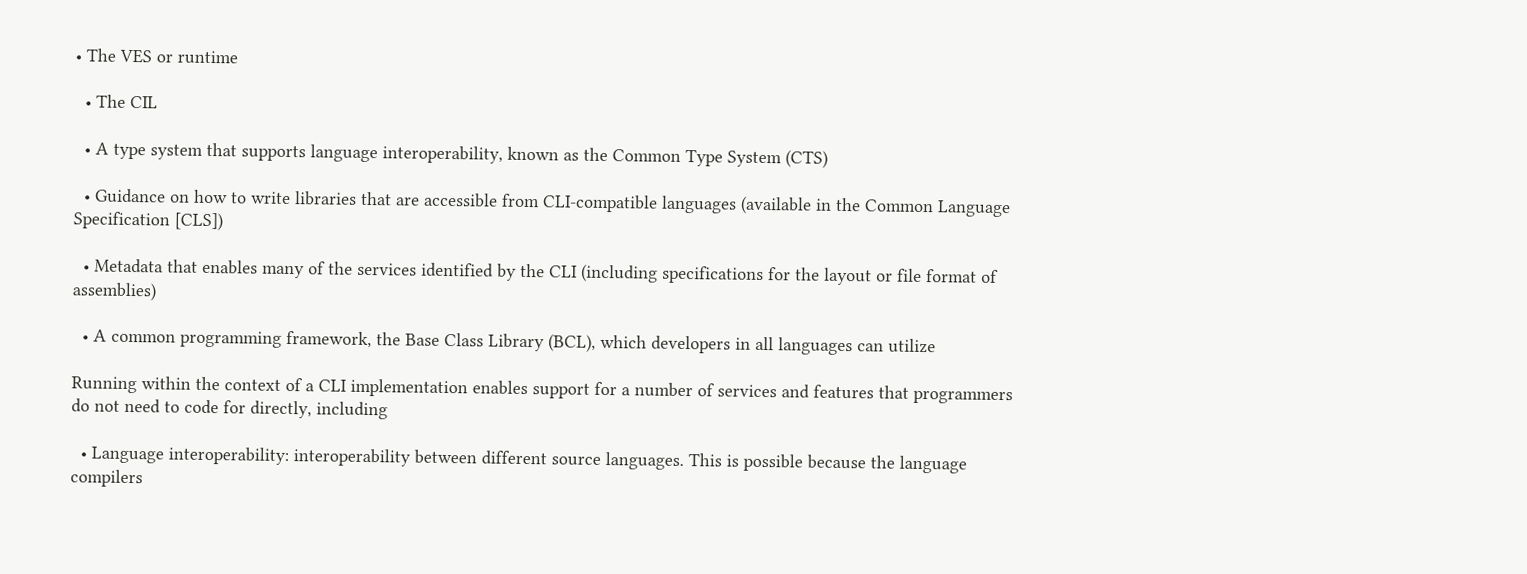• The VES or runtime

  • The CIL

  • A type system that supports language interoperability, known as the Common Type System (CTS)

  • Guidance on how to write libraries that are accessible from CLI-compatible languages (available in the Common Language Specification [CLS])

  • Metadata that enables many of the services identified by the CLI (including specifications for the layout or file format of assemblies)

  • A common programming framework, the Base Class Library (BCL), which developers in all languages can utilize

Running within the context of a CLI implementation enables support for a number of services and features that programmers do not need to code for directly, including

  • Language interoperability: interoperability between different source languages. This is possible because the language compilers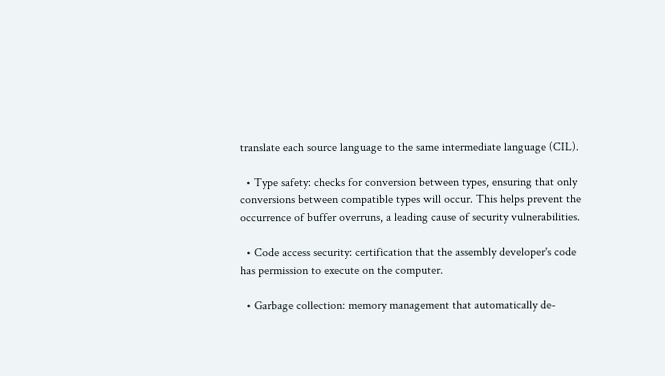translate each source language to the same intermediate language (CIL).

  • Type safety: checks for conversion between types, ensuring that only conversions between compatible types will occur. This helps prevent the occurrence of buffer overruns, a leading cause of security vulnerabilities.

  • Code access security: certification that the assembly developer's code has permission to execute on the computer.

  • Garbage collection: memory management that automatically de-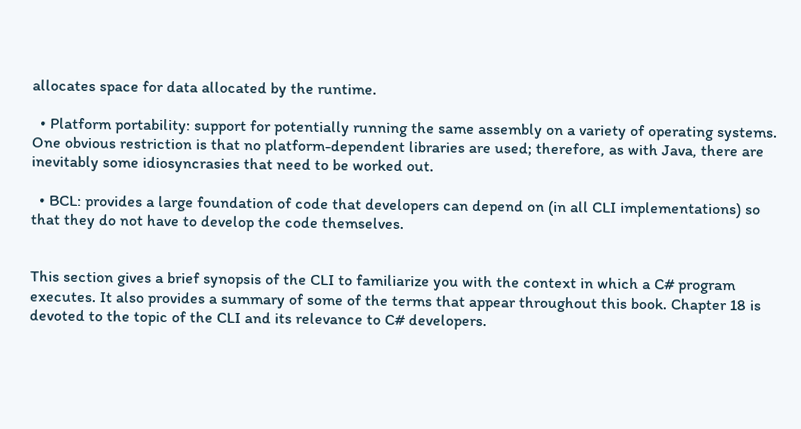allocates space for data allocated by the runtime.

  • Platform portability: support for potentially running the same assembly on a variety of operating systems. One obvious restriction is that no platform-dependent libraries are used; therefore, as with Java, there are inevitably some idiosyncrasies that need to be worked out.

  • BCL: provides a large foundation of code that developers can depend on (in all CLI implementations) so that they do not have to develop the code themselves.


This section gives a brief synopsis of the CLI to familiarize you with the context in which a C# program executes. It also provides a summary of some of the terms that appear throughout this book. Chapter 18 is devoted to the topic of the CLI and its relevance to C# developers.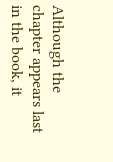Although the chapter appears last in the book, it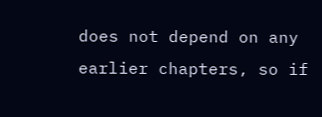does not depend on any earlier chapters, so if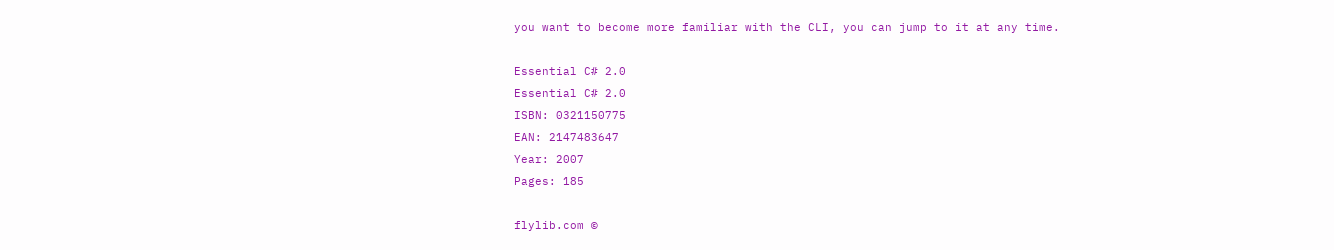you want to become more familiar with the CLI, you can jump to it at any time.

Essential C# 2.0
Essential C# 2.0
ISBN: 0321150775
EAN: 2147483647
Year: 2007
Pages: 185

flylib.com ©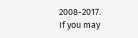2008-2017.
If you may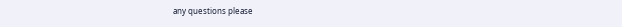any questions please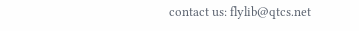contact us: flylib@qtcs.net